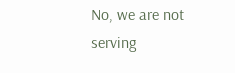No, we are not serving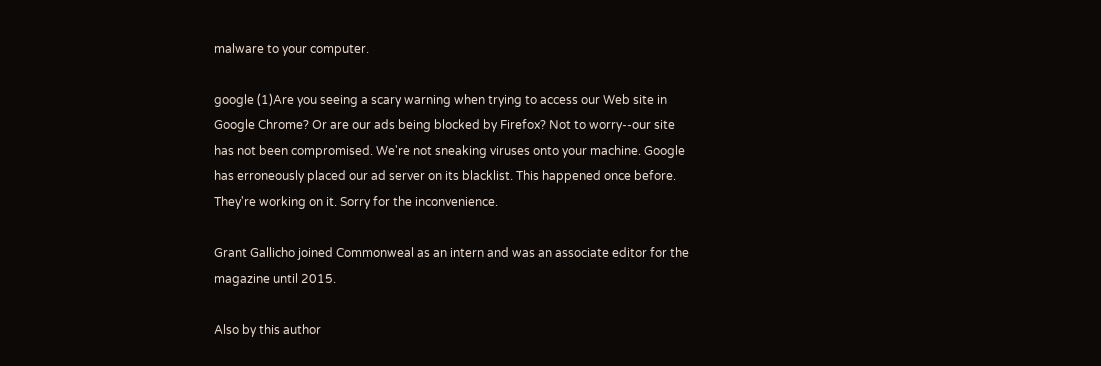malware to your computer.

google (1)Are you seeing a scary warning when trying to access our Web site in Google Chrome? Or are our ads being blocked by Firefox? Not to worry--our site has not been compromised. We're not sneaking viruses onto your machine. Google has erroneously placed our ad server on its blacklist. This happened once before. They're working on it. Sorry for the inconvenience.

Grant Gallicho joined Commonweal as an intern and was an associate editor for the magazine until 2015.

Also by this author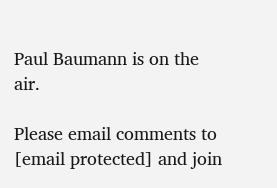Paul Baumann is on the air.

Please email comments to [email protected] and join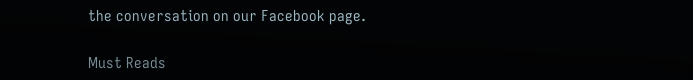the conversation on our Facebook page.

Must Reads